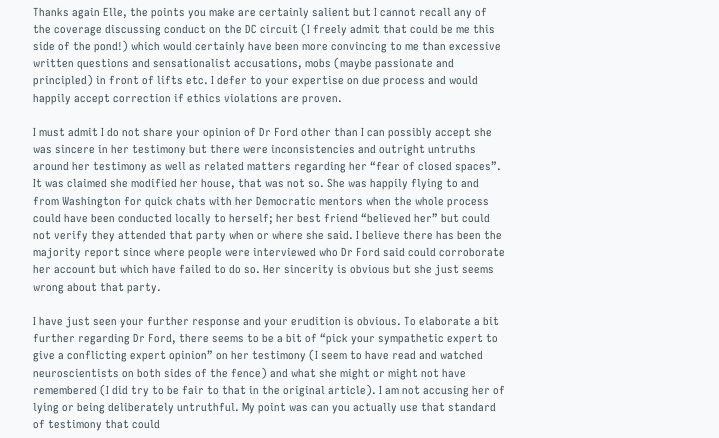Thanks again Elle, the points you make are certainly salient but I cannot recall any of the coverage discussing conduct on the DC circuit (I freely admit that could be me this side of the pond!) which would certainly have been more convincing to me than excessive written questions and sensationalist accusations, mobs (maybe passionate and principled) in front of lifts etc. I defer to your expertise on due process and would happily accept correction if ethics violations are proven.

I must admit I do not share your opinion of Dr Ford other than I can possibly accept she was sincere in her testimony but there were inconsistencies and outright untruths around her testimony as well as related matters regarding her “fear of closed spaces”. It was claimed she modified her house, that was not so. She was happily flying to and from Washington for quick chats with her Democratic mentors when the whole process could have been conducted locally to herself; her best friend “believed her” but could not verify they attended that party when or where she said. I believe there has been the majority report since where people were interviewed who Dr Ford said could corroborate her account but which have failed to do so. Her sincerity is obvious but she just seems wrong about that party.

I have just seen your further response and your erudition is obvious. To elaborate a bit further regarding Dr Ford, there seems to be a bit of “pick your sympathetic expert to give a conflicting expert opinion” on her testimony (I seem to have read and watched neuroscientists on both sides of the fence) and what she might or might not have remembered (I did try to be fair to that in the original article). I am not accusing her of lying or being deliberately untruthful. My point was can you actually use that standard of testimony that could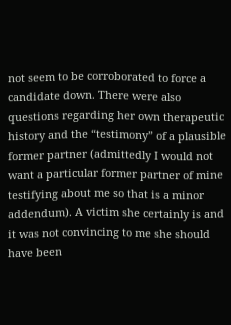not seem to be corroborated to force a candidate down. There were also questions regarding her own therapeutic history and the “testimony” of a plausible former partner (admittedly I would not want a particular former partner of mine testifying about me so that is a minor addendum). A victim she certainly is and it was not convincing to me she should have been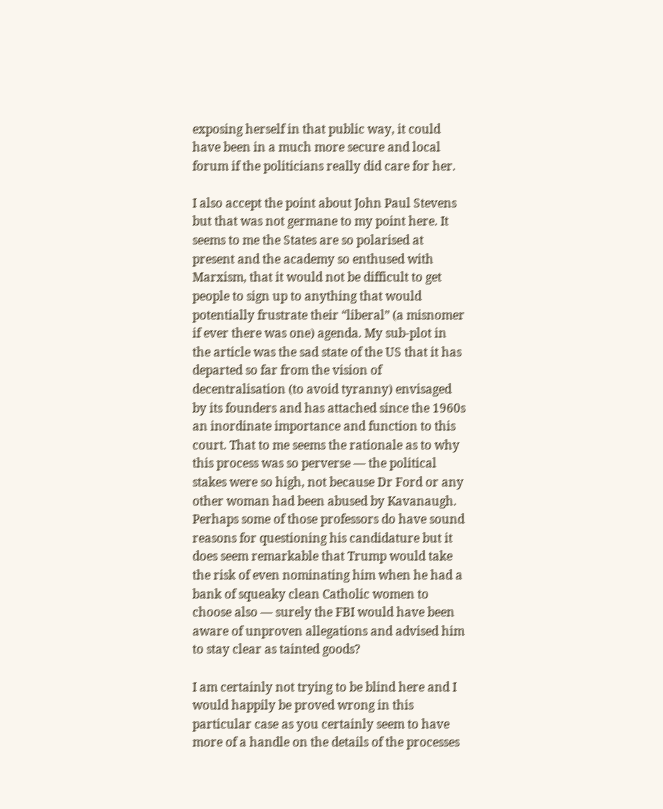exposing herself in that public way, it could have been in a much more secure and local forum if the politicians really did care for her.

I also accept the point about John Paul Stevens but that was not germane to my point here. It seems to me the States are so polarised at present and the academy so enthused with Marxism, that it would not be difficult to get people to sign up to anything that would potentially frustrate their “liberal” (a misnomer if ever there was one) agenda. My sub-plot in the article was the sad state of the US that it has departed so far from the vision of decentralisation (to avoid tyranny) envisaged by its founders and has attached since the 1960s an inordinate importance and function to this court. That to me seems the rationale as to why this process was so perverse — the political stakes were so high, not because Dr Ford or any other woman had been abused by Kavanaugh. Perhaps some of those professors do have sound reasons for questioning his candidature but it does seem remarkable that Trump would take the risk of even nominating him when he had a bank of squeaky clean Catholic women to choose also — surely the FBI would have been aware of unproven allegations and advised him to stay clear as tainted goods?

I am certainly not trying to be blind here and I would happily be proved wrong in this particular case as you certainly seem to have more of a handle on the details of the processes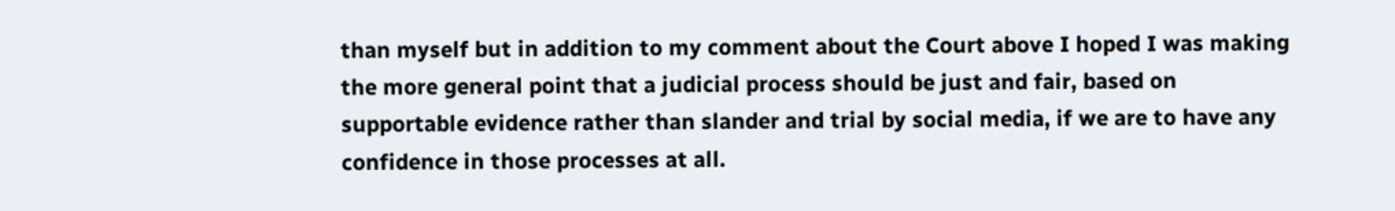than myself but in addition to my comment about the Court above I hoped I was making the more general point that a judicial process should be just and fair, based on supportable evidence rather than slander and trial by social media, if we are to have any confidence in those processes at all.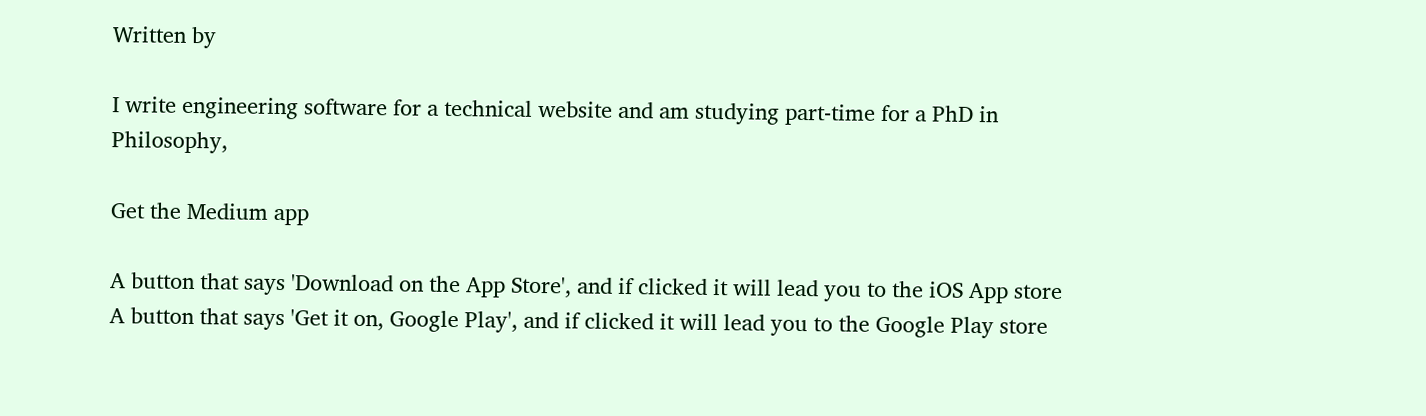Written by

I write engineering software for a technical website and am studying part-time for a PhD in Philosophy,

Get the Medium app

A button that says 'Download on the App Store', and if clicked it will lead you to the iOS App store
A button that says 'Get it on, Google Play', and if clicked it will lead you to the Google Play store